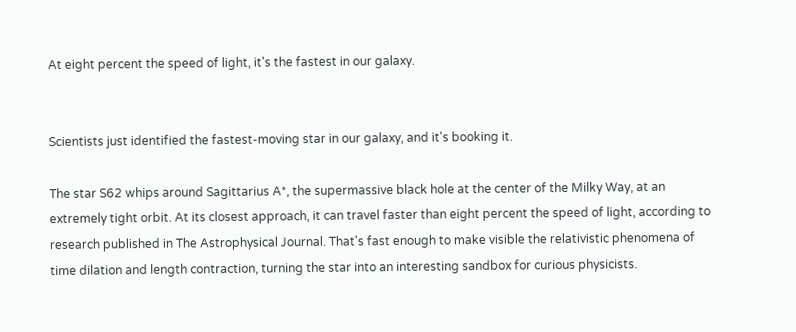At eight percent the speed of light, it's the fastest in our galaxy.


Scientists just identified the fastest-moving star in our galaxy, and it's booking it.

The star S62 whips around Sagittarius A*, the supermassive black hole at the center of the Milky Way, at an extremely tight orbit. At its closest approach, it can travel faster than eight percent the speed of light, according to research published in The Astrophysical Journal. That's fast enough to make visible the relativistic phenomena of time dilation and length contraction, turning the star into an interesting sandbox for curious physicists.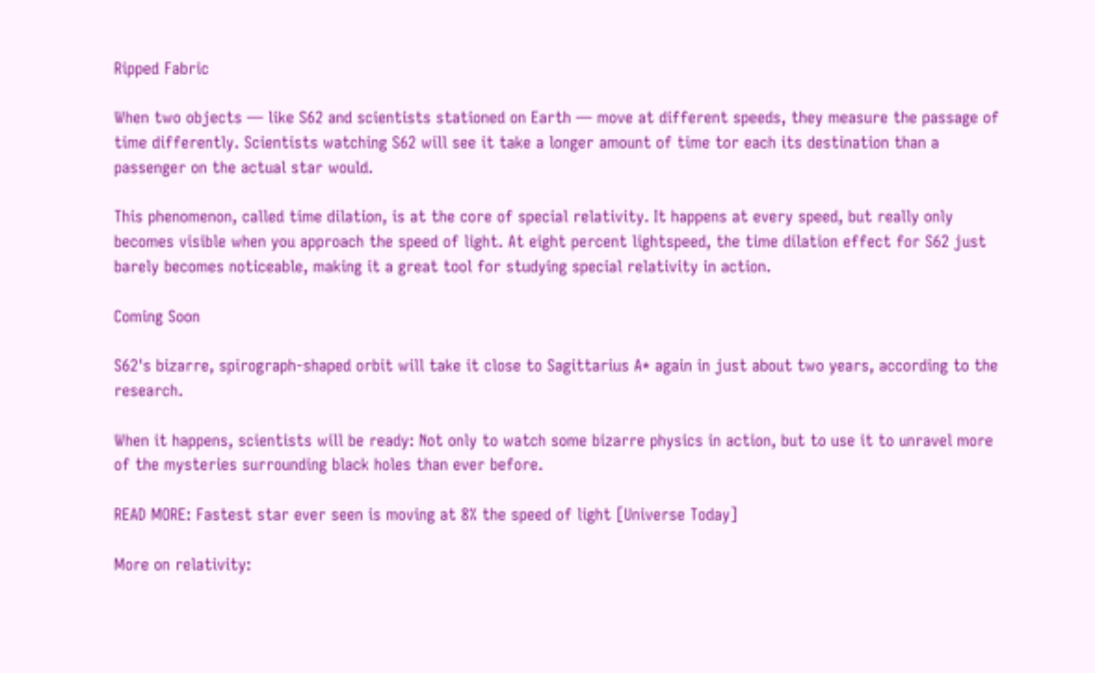Ripped Fabric

When two objects — like S62 and scientists stationed on Earth — move at different speeds, they measure the passage of time differently. Scientists watching S62 will see it take a longer amount of time tor each its destination than a passenger on the actual star would.

This phenomenon, called time dilation, is at the core of special relativity. It happens at every speed, but really only becomes visible when you approach the speed of light. At eight percent lightspeed, the time dilation effect for S62 just barely becomes noticeable, making it a great tool for studying special relativity in action.

Coming Soon

S62's bizarre, spirograph-shaped orbit will take it close to Sagittarius A* again in just about two years, according to the research.

When it happens, scientists will be ready: Not only to watch some bizarre physics in action, but to use it to unravel more of the mysteries surrounding black holes than ever before.

READ MORE: Fastest star ever seen is moving at 8% the speed of light [Universe Today]

More on relativity: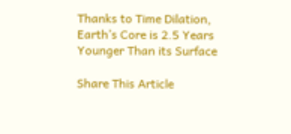Thanks to Time Dilation, Earth’s Core is 2.5 Years Younger Than its Surface

Share This Article